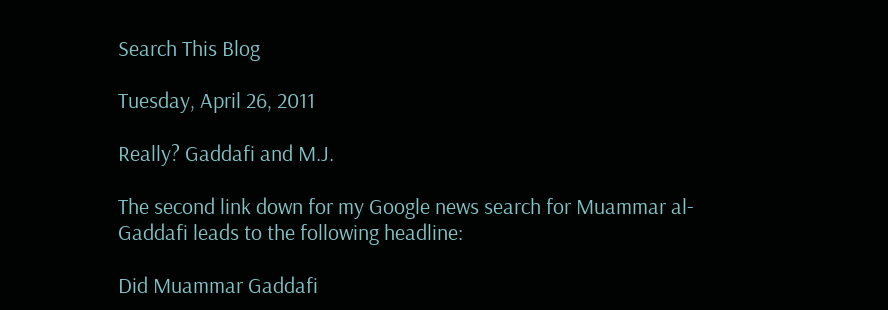Search This Blog

Tuesday, April 26, 2011

Really? Gaddafi and M.J.

The second link down for my Google news search for Muammar al-Gaddafi leads to the following headline:

Did Muammar Gaddafi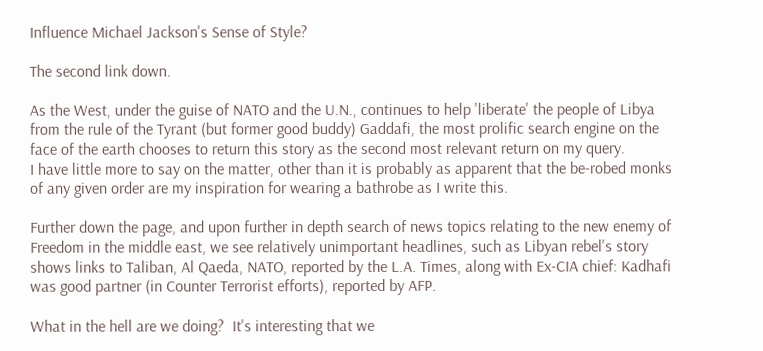Influence Michael Jackson's Sense of Style?

The second link down.

As the West, under the guise of NATO and the U.N., continues to help 'liberate' the people of Libya from the rule of the Tyrant (but former good buddy) Gaddafi, the most prolific search engine on the face of the earth chooses to return this story as the second most relevant return on my query.
I have little more to say on the matter, other than it is probably as apparent that the be-robed monks of any given order are my inspiration for wearing a bathrobe as I write this.

Further down the page, and upon further in depth search of news topics relating to the new enemy of Freedom in the middle east, we see relatively unimportant headlines, such as Libyan rebel's story shows links to Taliban, Al Qaeda, NATO, reported by the L.A. Times, along with Ex-CIA chief: Kadhafi was good partner (in Counter Terrorist efforts), reported by AFP.

What in the hell are we doing?  It's interesting that we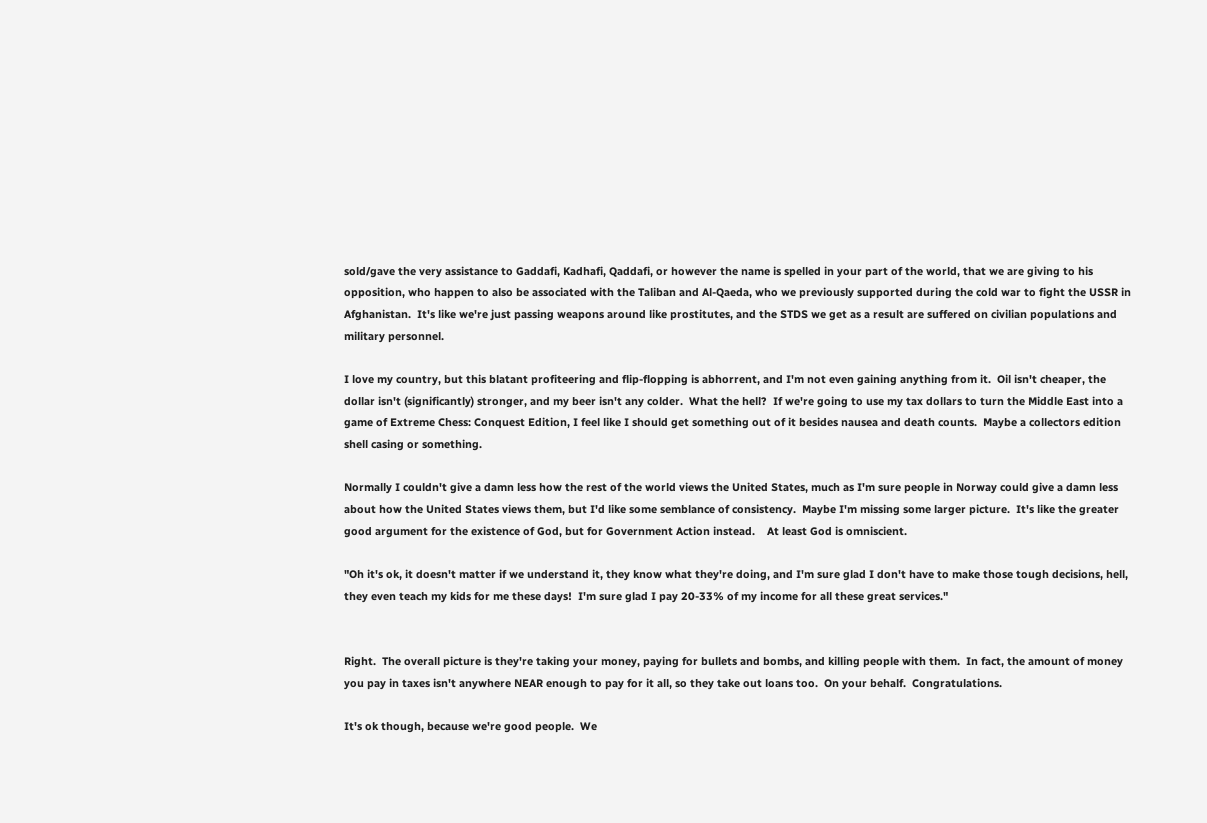sold/gave the very assistance to Gaddafi, Kadhafi, Qaddafi, or however the name is spelled in your part of the world, that we are giving to his opposition, who happen to also be associated with the Taliban and Al-Qaeda, who we previously supported during the cold war to fight the USSR in Afghanistan.  It's like we're just passing weapons around like prostitutes, and the STDS we get as a result are suffered on civilian populations and military personnel.

I love my country, but this blatant profiteering and flip-flopping is abhorrent, and I'm not even gaining anything from it.  Oil isn't cheaper, the dollar isn't (significantly) stronger, and my beer isn't any colder.  What the hell?  If we're going to use my tax dollars to turn the Middle East into a game of Extreme Chess: Conquest Edition, I feel like I should get something out of it besides nausea and death counts.  Maybe a collectors edition shell casing or something.

Normally I couldn't give a damn less how the rest of the world views the United States, much as I'm sure people in Norway could give a damn less about how the United States views them, but I'd like some semblance of consistency.  Maybe I'm missing some larger picture.  It's like the greater good argument for the existence of God, but for Government Action instead.    At least God is omniscient.

"Oh it's ok, it doesn't matter if we understand it, they know what they're doing, and I'm sure glad I don't have to make those tough decisions, hell, they even teach my kids for me these days!  I'm sure glad I pay 20-33% of my income for all these great services."


Right.  The overall picture is they're taking your money, paying for bullets and bombs, and killing people with them.  In fact, the amount of money you pay in taxes isn't anywhere NEAR enough to pay for it all, so they take out loans too.  On your behalf.  Congratulations.

It's ok though, because we're good people.  We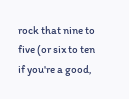rock that nine to five (or six to ten if you're a good,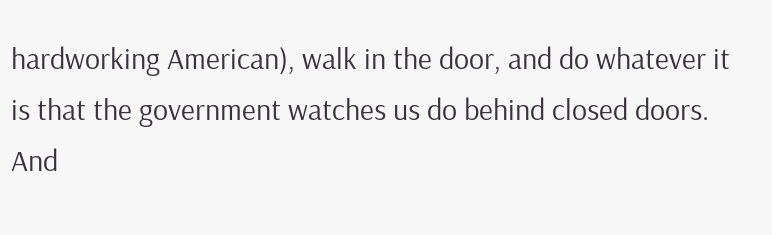hardworking American), walk in the door, and do whatever it is that the government watches us do behind closed doors.  And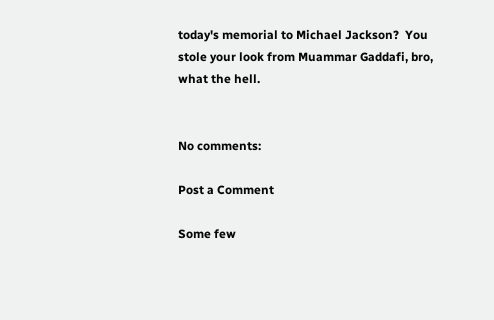today's memorial to Michael Jackson?  You stole your look from Muammar Gaddafi, bro, what the hell.


No comments:

Post a Comment

Some few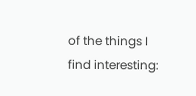of the things I find interesting: